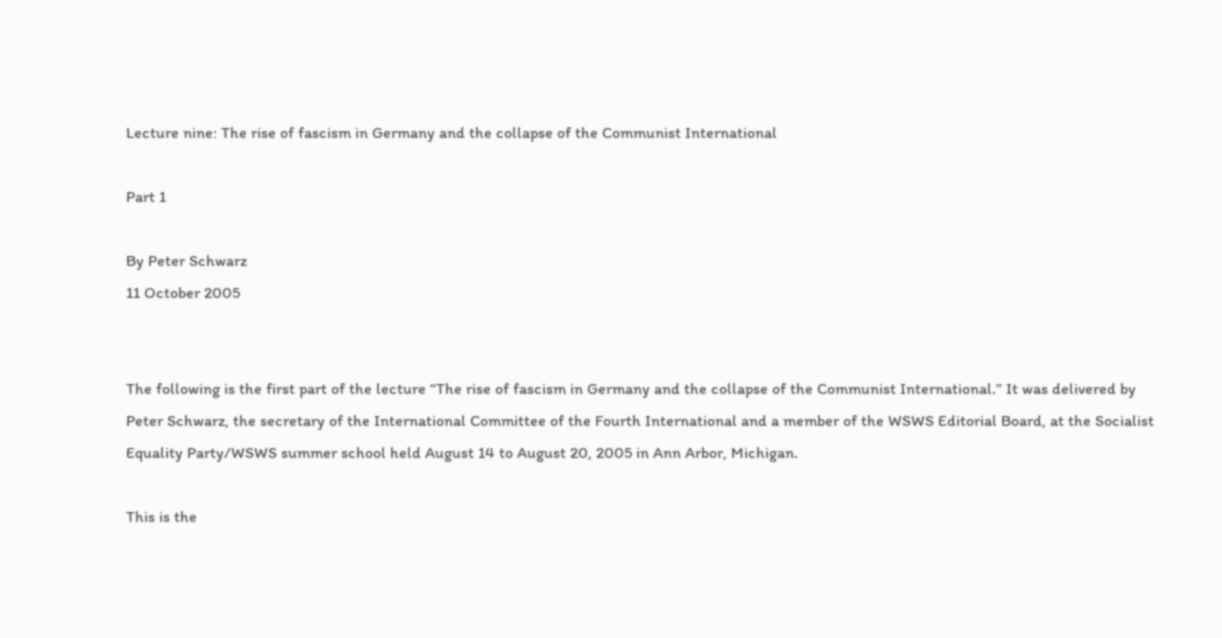Lecture nine: The rise of fascism in Germany and the collapse of the Communist International

Part 1

By Peter Schwarz
11 October 2005


The following is the first part of the lecture “The rise of fascism in Germany and the collapse of the Communist International.” It was delivered by Peter Schwarz, the secretary of the International Committee of the Fourth International and a member of the WSWS Editorial Board, at the Socialist Equality Party/WSWS summer school held August 14 to August 20, 2005 in Ann Arbor, Michigan.

This is the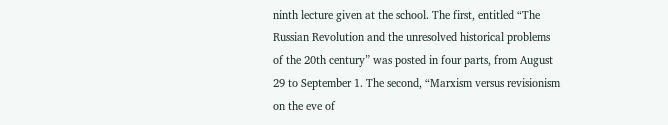ninth lecture given at the school. The first, entitled “The Russian Revolution and the unresolved historical problems of the 20th century” was posted in four parts, from August 29 to September 1. The second, “Marxism versus revisionism on the eve of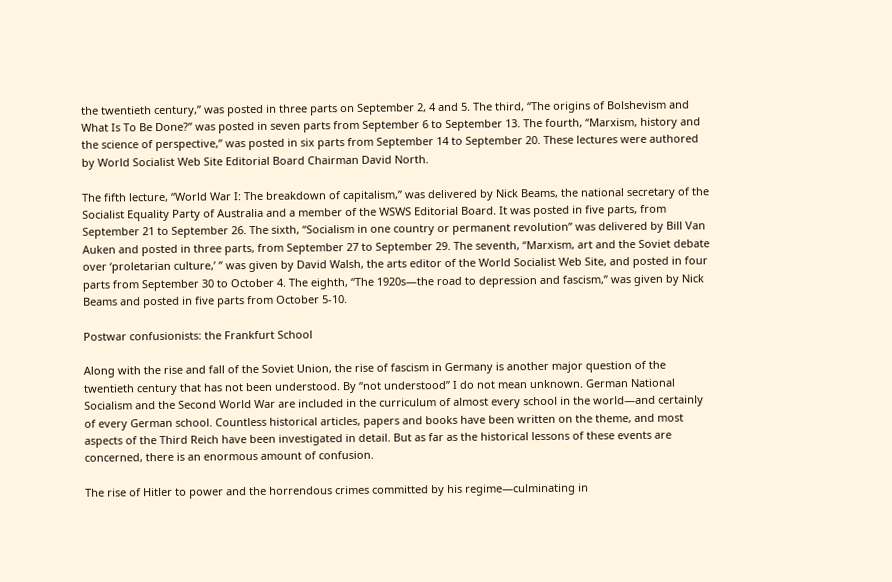the twentieth century,” was posted in three parts on September 2, 4 and 5. The third, “The origins of Bolshevism and What Is To Be Done?” was posted in seven parts from September 6 to September 13. The fourth, “Marxism, history and the science of perspective,” was posted in six parts from September 14 to September 20. These lectures were authored by World Socialist Web Site Editorial Board Chairman David North.

The fifth lecture, “World War I: The breakdown of capitalism,” was delivered by Nick Beams, the national secretary of the Socialist Equality Party of Australia and a member of the WSWS Editorial Board. It was posted in five parts, from September 21 to September 26. The sixth, “Socialism in one country or permanent revolution” was delivered by Bill Van Auken and posted in three parts, from September 27 to September 29. The seventh, “Marxism, art and the Soviet debate over ‘proletarian culture,’ ” was given by David Walsh, the arts editor of the World Socialist Web Site, and posted in four parts from September 30 to October 4. The eighth, “The 1920s—the road to depression and fascism,” was given by Nick Beams and posted in five parts from October 5-10.

Postwar confusionists: the Frankfurt School

Along with the rise and fall of the Soviet Union, the rise of fascism in Germany is another major question of the twentieth century that has not been understood. By “not understood” I do not mean unknown. German National Socialism and the Second World War are included in the curriculum of almost every school in the world—and certainly of every German school. Countless historical articles, papers and books have been written on the theme, and most aspects of the Third Reich have been investigated in detail. But as far as the historical lessons of these events are concerned, there is an enormous amount of confusion.

The rise of Hitler to power and the horrendous crimes committed by his regime—culminating in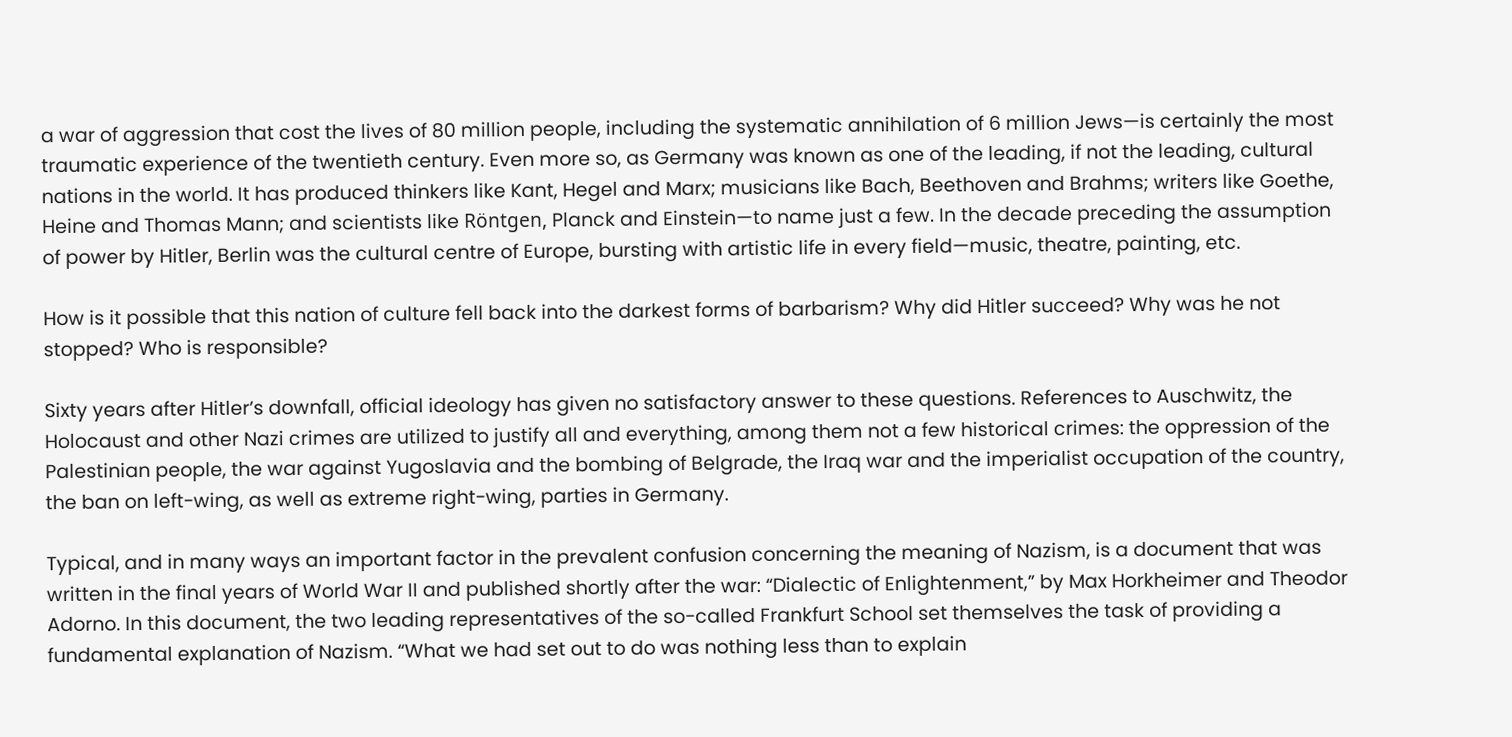a war of aggression that cost the lives of 80 million people, including the systematic annihilation of 6 million Jews—is certainly the most traumatic experience of the twentieth century. Even more so, as Germany was known as one of the leading, if not the leading, cultural nations in the world. It has produced thinkers like Kant, Hegel and Marx; musicians like Bach, Beethoven and Brahms; writers like Goethe, Heine and Thomas Mann; and scientists like Röntgen, Planck and Einstein—to name just a few. In the decade preceding the assumption of power by Hitler, Berlin was the cultural centre of Europe, bursting with artistic life in every field—music, theatre, painting, etc.

How is it possible that this nation of culture fell back into the darkest forms of barbarism? Why did Hitler succeed? Why was he not stopped? Who is responsible?

Sixty years after Hitler’s downfall, official ideology has given no satisfactory answer to these questions. References to Auschwitz, the Holocaust and other Nazi crimes are utilized to justify all and everything, among them not a few historical crimes: the oppression of the Palestinian people, the war against Yugoslavia and the bombing of Belgrade, the Iraq war and the imperialist occupation of the country, the ban on left-wing, as well as extreme right-wing, parties in Germany.

Typical, and in many ways an important factor in the prevalent confusion concerning the meaning of Nazism, is a document that was written in the final years of World War II and published shortly after the war: “Dialectic of Enlightenment,” by Max Horkheimer and Theodor Adorno. In this document, the two leading representatives of the so-called Frankfurt School set themselves the task of providing a fundamental explanation of Nazism. “What we had set out to do was nothing less than to explain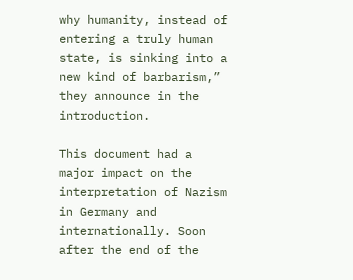why humanity, instead of entering a truly human state, is sinking into a new kind of barbarism,” they announce in the introduction.

This document had a major impact on the interpretation of Nazism in Germany and internationally. Soon after the end of the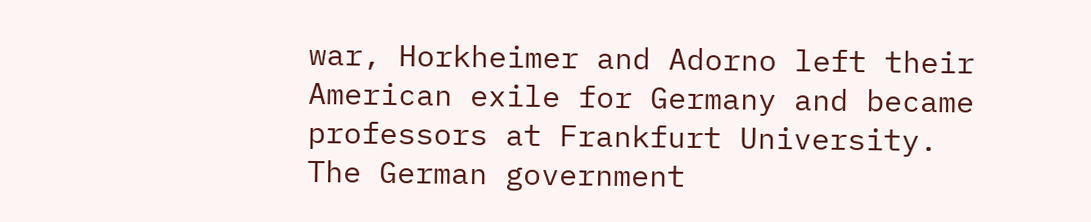war, Horkheimer and Adorno left their American exile for Germany and became professors at Frankfurt University. The German government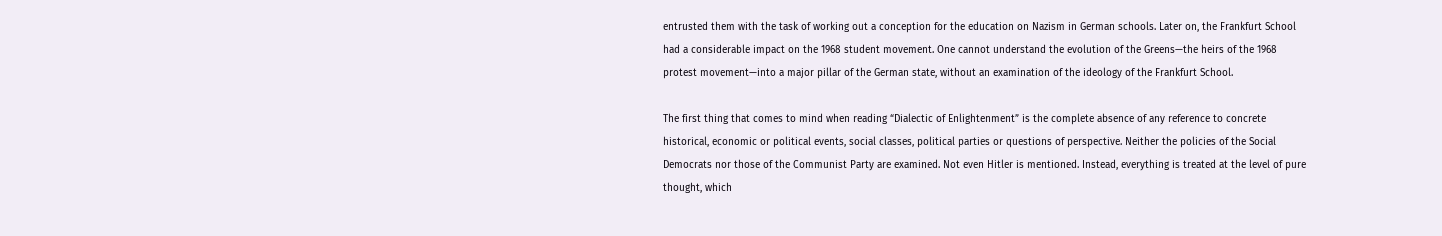entrusted them with the task of working out a conception for the education on Nazism in German schools. Later on, the Frankfurt School had a considerable impact on the 1968 student movement. One cannot understand the evolution of the Greens—the heirs of the 1968 protest movement—into a major pillar of the German state, without an examination of the ideology of the Frankfurt School.

The first thing that comes to mind when reading “Dialectic of Enlightenment” is the complete absence of any reference to concrete historical, economic or political events, social classes, political parties or questions of perspective. Neither the policies of the Social Democrats nor those of the Communist Party are examined. Not even Hitler is mentioned. Instead, everything is treated at the level of pure thought, which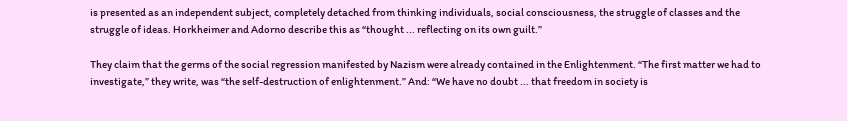is presented as an independent subject, completely detached from thinking individuals, social consciousness, the struggle of classes and the struggle of ideas. Horkheimer and Adorno describe this as “thought ... reflecting on its own guilt.”

They claim that the germs of the social regression manifested by Nazism were already contained in the Enlightenment. “The first matter we had to investigate,” they write, was “the self-destruction of enlightenment.” And: “We have no doubt ... that freedom in society is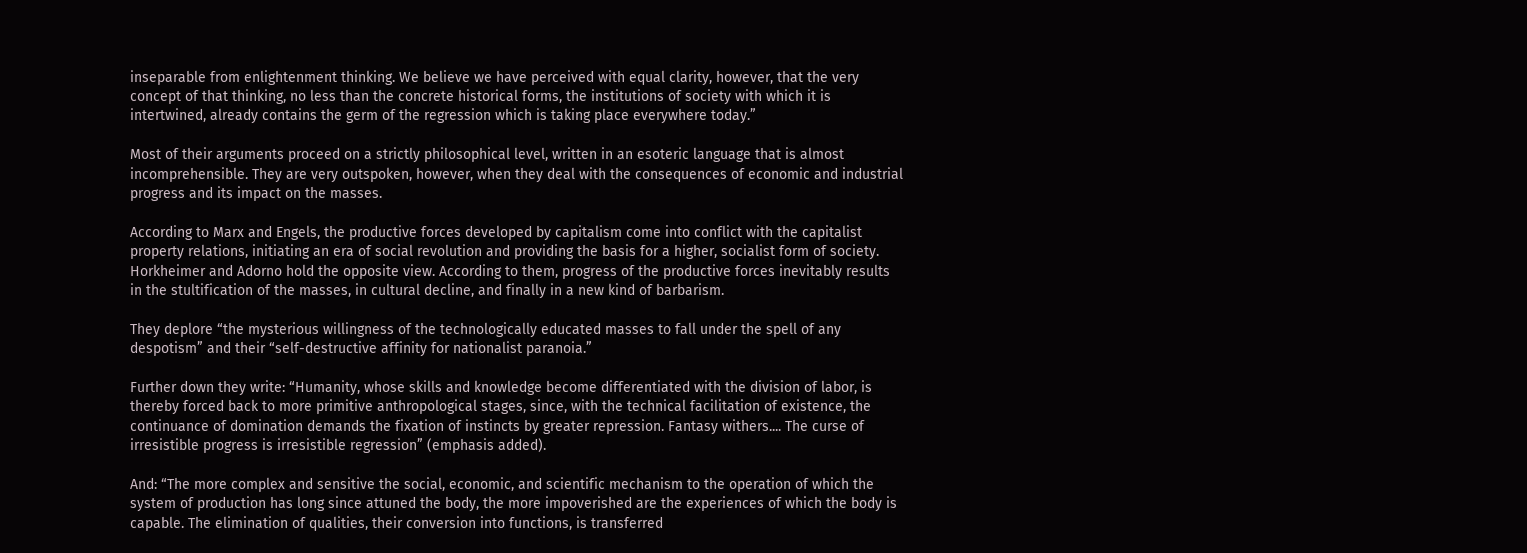inseparable from enlightenment thinking. We believe we have perceived with equal clarity, however, that the very concept of that thinking, no less than the concrete historical forms, the institutions of society with which it is intertwined, already contains the germ of the regression which is taking place everywhere today.”

Most of their arguments proceed on a strictly philosophical level, written in an esoteric language that is almost incomprehensible. They are very outspoken, however, when they deal with the consequences of economic and industrial progress and its impact on the masses.

According to Marx and Engels, the productive forces developed by capitalism come into conflict with the capitalist property relations, initiating an era of social revolution and providing the basis for a higher, socialist form of society. Horkheimer and Adorno hold the opposite view. According to them, progress of the productive forces inevitably results in the stultification of the masses, in cultural decline, and finally in a new kind of barbarism.

They deplore “the mysterious willingness of the technologically educated masses to fall under the spell of any despotism” and their “self-destructive affinity for nationalist paranoia.”

Further down they write: “Humanity, whose skills and knowledge become differentiated with the division of labor, is thereby forced back to more primitive anthropological stages, since, with the technical facilitation of existence, the continuance of domination demands the fixation of instincts by greater repression. Fantasy withers.... The curse of irresistible progress is irresistible regression” (emphasis added).

And: “The more complex and sensitive the social, economic, and scientific mechanism to the operation of which the system of production has long since attuned the body, the more impoverished are the experiences of which the body is capable. The elimination of qualities, their conversion into functions, is transferred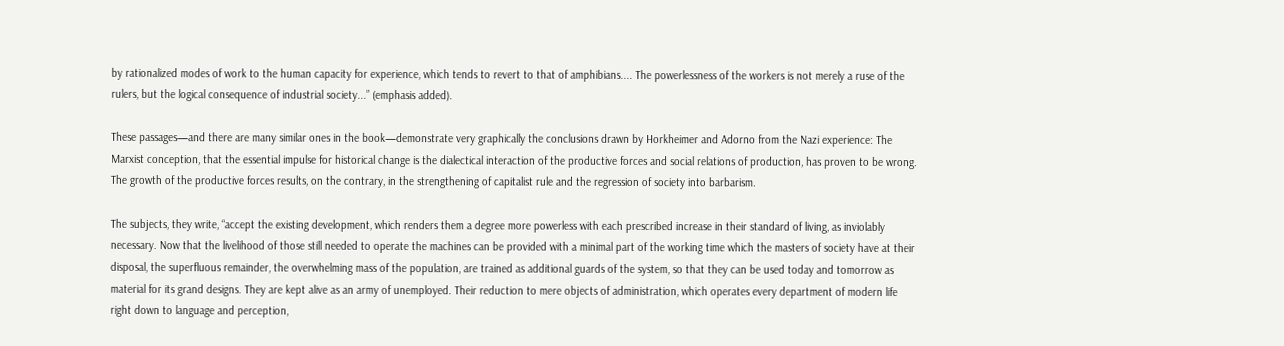by rationalized modes of work to the human capacity for experience, which tends to revert to that of amphibians.... The powerlessness of the workers is not merely a ruse of the rulers, but the logical consequence of industrial society...” (emphasis added).

These passages—and there are many similar ones in the book—demonstrate very graphically the conclusions drawn by Horkheimer and Adorno from the Nazi experience: The Marxist conception, that the essential impulse for historical change is the dialectical interaction of the productive forces and social relations of production, has proven to be wrong. The growth of the productive forces results, on the contrary, in the strengthening of capitalist rule and the regression of society into barbarism.

The subjects, they write, “accept the existing development, which renders them a degree more powerless with each prescribed increase in their standard of living, as inviolably necessary. Now that the livelihood of those still needed to operate the machines can be provided with a minimal part of the working time which the masters of society have at their disposal, the superfluous remainder, the overwhelming mass of the population, are trained as additional guards of the system, so that they can be used today and tomorrow as material for its grand designs. They are kept alive as an army of unemployed. Their reduction to mere objects of administration, which operates every department of modern life right down to language and perception,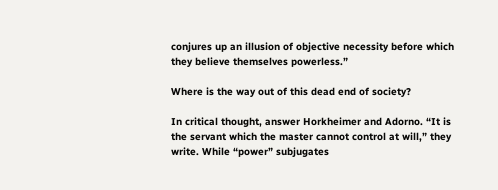conjures up an illusion of objective necessity before which they believe themselves powerless.”

Where is the way out of this dead end of society?

In critical thought, answer Horkheimer and Adorno. “It is the servant which the master cannot control at will,” they write. While “power” subjugates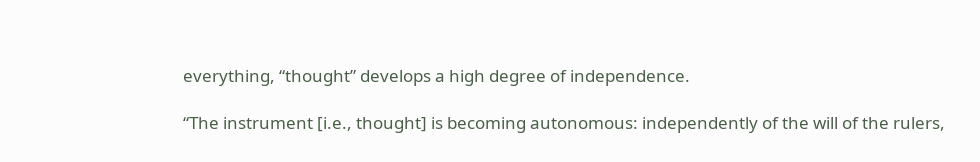everything, “thought” develops a high degree of independence.

“The instrument [i.e., thought] is becoming autonomous: independently of the will of the rulers,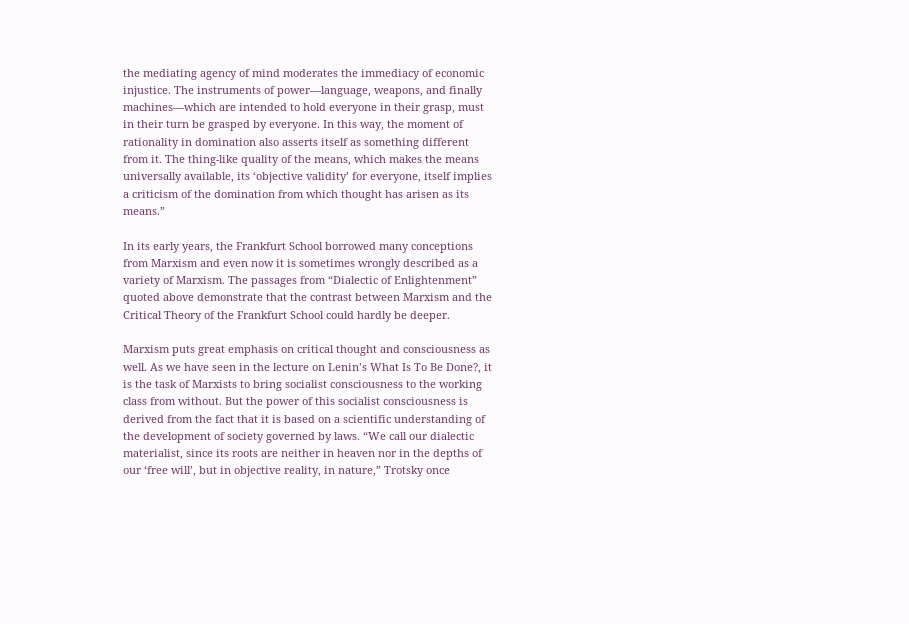the mediating agency of mind moderates the immediacy of economic injustice. The instruments of power—language, weapons, and finally machines—which are intended to hold everyone in their grasp, must in their turn be grasped by everyone. In this way, the moment of rationality in domination also asserts itself as something different from it. The thing-like quality of the means, which makes the means universally available, its ‘objective validity’ for everyone, itself implies a criticism of the domination from which thought has arisen as its means.”

In its early years, the Frankfurt School borrowed many conceptions from Marxism and even now it is sometimes wrongly described as a variety of Marxism. The passages from “Dialectic of Enlightenment” quoted above demonstrate that the contrast between Marxism and the Critical Theory of the Frankfurt School could hardly be deeper.

Marxism puts great emphasis on critical thought and consciousness as well. As we have seen in the lecture on Lenin’s What Is To Be Done?, it is the task of Marxists to bring socialist consciousness to the working class from without. But the power of this socialist consciousness is derived from the fact that it is based on a scientific understanding of the development of society governed by laws. “We call our dialectic materialist, since its roots are neither in heaven nor in the depths of our ‘free will’, but in objective reality, in nature,” Trotsky once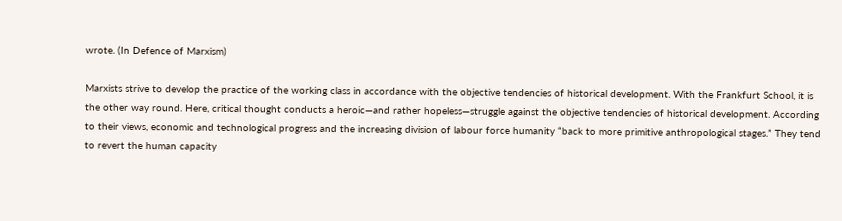wrote. (In Defence of Marxism)

Marxists strive to develop the practice of the working class in accordance with the objective tendencies of historical development. With the Frankfurt School, it is the other way round. Here, critical thought conducts a heroic—and rather hopeless—struggle against the objective tendencies of historical development. According to their views, economic and technological progress and the increasing division of labour force humanity “back to more primitive anthropological stages.” They tend to revert the human capacity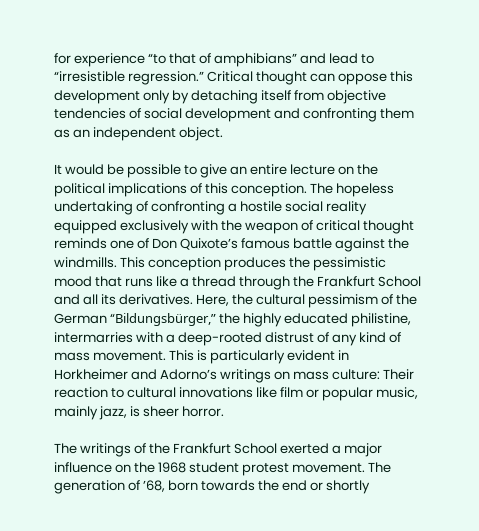for experience “to that of amphibians” and lead to “irresistible regression.” Critical thought can oppose this development only by detaching itself from objective tendencies of social development and confronting them as an independent object.

It would be possible to give an entire lecture on the political implications of this conception. The hopeless undertaking of confronting a hostile social reality equipped exclusively with the weapon of critical thought reminds one of Don Quixote’s famous battle against the windmills. This conception produces the pessimistic mood that runs like a thread through the Frankfurt School and all its derivatives. Here, the cultural pessimism of the German “Bildungsbürger,” the highly educated philistine, intermarries with a deep-rooted distrust of any kind of mass movement. This is particularly evident in Horkheimer and Adorno’s writings on mass culture: Their reaction to cultural innovations like film or popular music, mainly jazz, is sheer horror.

The writings of the Frankfurt School exerted a major influence on the 1968 student protest movement. The generation of ’68, born towards the end or shortly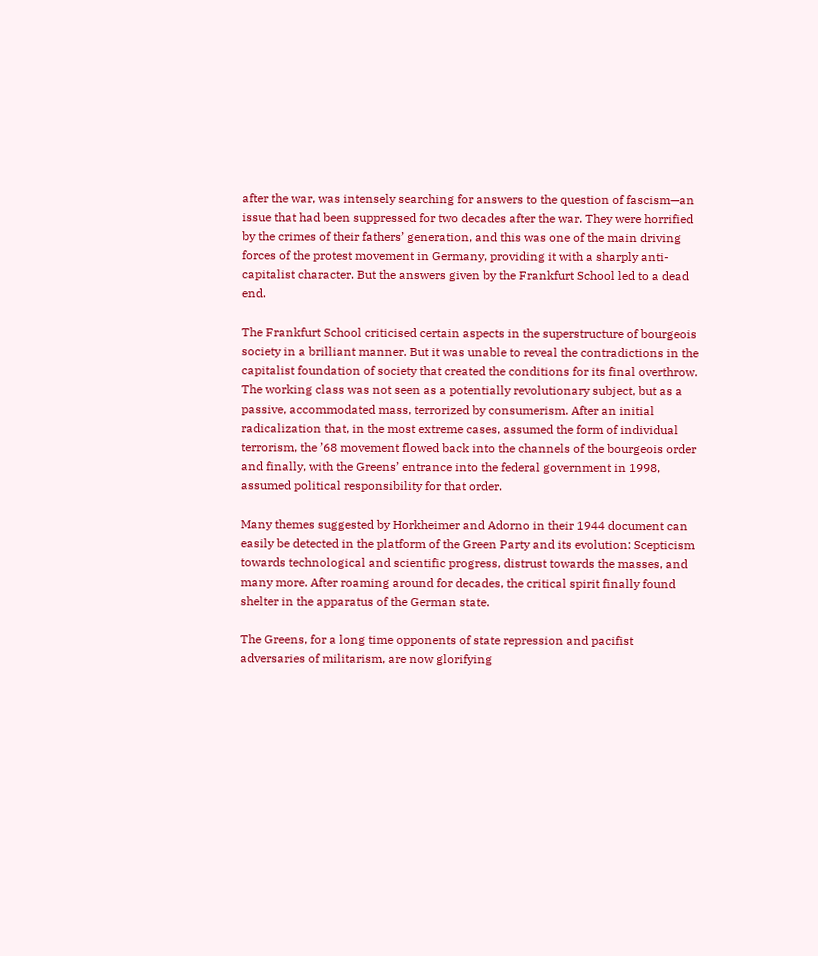after the war, was intensely searching for answers to the question of fascism—an issue that had been suppressed for two decades after the war. They were horrified by the crimes of their fathers’ generation, and this was one of the main driving forces of the protest movement in Germany, providing it with a sharply anti-capitalist character. But the answers given by the Frankfurt School led to a dead end.

The Frankfurt School criticised certain aspects in the superstructure of bourgeois society in a brilliant manner. But it was unable to reveal the contradictions in the capitalist foundation of society that created the conditions for its final overthrow. The working class was not seen as a potentially revolutionary subject, but as a passive, accommodated mass, terrorized by consumerism. After an initial radicalization that, in the most extreme cases, assumed the form of individual terrorism, the ’68 movement flowed back into the channels of the bourgeois order and finally, with the Greens’ entrance into the federal government in 1998, assumed political responsibility for that order.

Many themes suggested by Horkheimer and Adorno in their 1944 document can easily be detected in the platform of the Green Party and its evolution: Scepticism towards technological and scientific progress, distrust towards the masses, and many more. After roaming around for decades, the critical spirit finally found shelter in the apparatus of the German state.

The Greens, for a long time opponents of state repression and pacifist adversaries of militarism, are now glorifying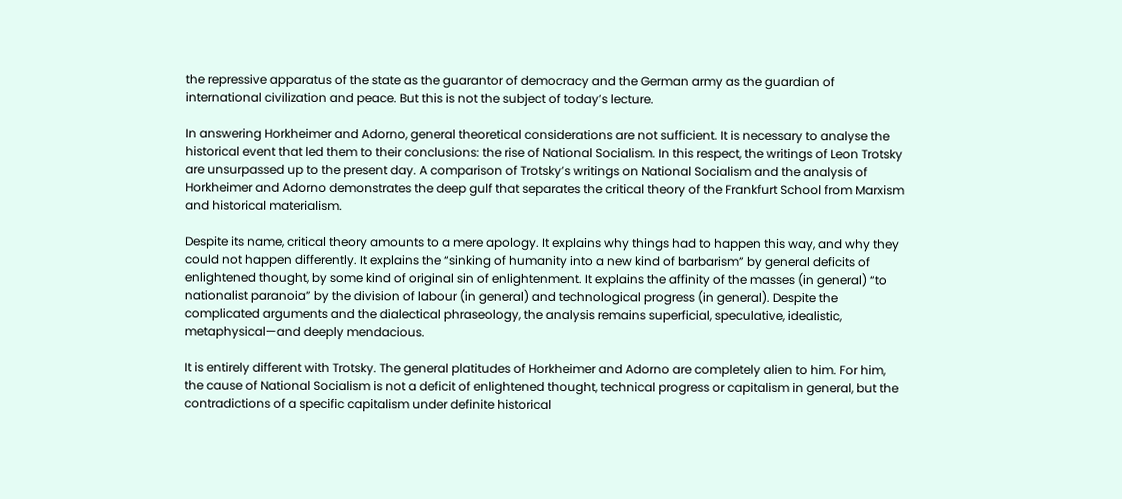the repressive apparatus of the state as the guarantor of democracy and the German army as the guardian of international civilization and peace. But this is not the subject of today’s lecture.

In answering Horkheimer and Adorno, general theoretical considerations are not sufficient. It is necessary to analyse the historical event that led them to their conclusions: the rise of National Socialism. In this respect, the writings of Leon Trotsky are unsurpassed up to the present day. A comparison of Trotsky’s writings on National Socialism and the analysis of Horkheimer and Adorno demonstrates the deep gulf that separates the critical theory of the Frankfurt School from Marxism and historical materialism.

Despite its name, critical theory amounts to a mere apology. It explains why things had to happen this way, and why they could not happen differently. It explains the “sinking of humanity into a new kind of barbarism” by general deficits of enlightened thought, by some kind of original sin of enlightenment. It explains the affinity of the masses (in general) “to nationalist paranoia” by the division of labour (in general) and technological progress (in general). Despite the complicated arguments and the dialectical phraseology, the analysis remains superficial, speculative, idealistic, metaphysical—and deeply mendacious.

It is entirely different with Trotsky. The general platitudes of Horkheimer and Adorno are completely alien to him. For him, the cause of National Socialism is not a deficit of enlightened thought, technical progress or capitalism in general, but the contradictions of a specific capitalism under definite historical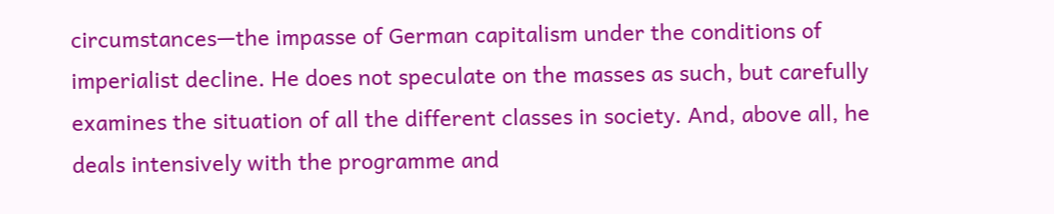circumstances—the impasse of German capitalism under the conditions of imperialist decline. He does not speculate on the masses as such, but carefully examines the situation of all the different classes in society. And, above all, he deals intensively with the programme and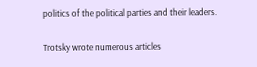politics of the political parties and their leaders.

Trotsky wrote numerous articles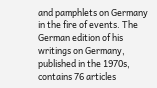and pamphlets on Germany in the fire of events. The German edition of his writings on Germany, published in the 1970s, contains 76 articles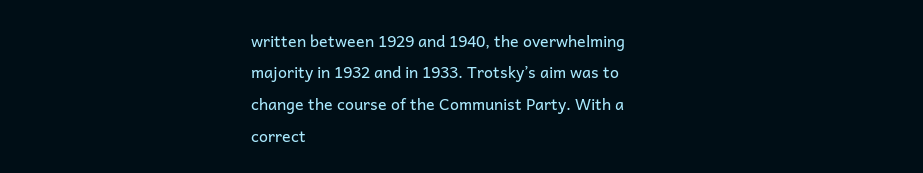written between 1929 and 1940, the overwhelming majority in 1932 and in 1933. Trotsky’s aim was to change the course of the Communist Party. With a correct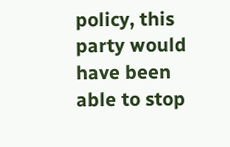policy, this party would have been able to stop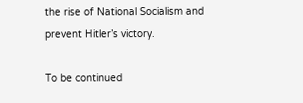the rise of National Socialism and prevent Hitler’s victory.

To be continued